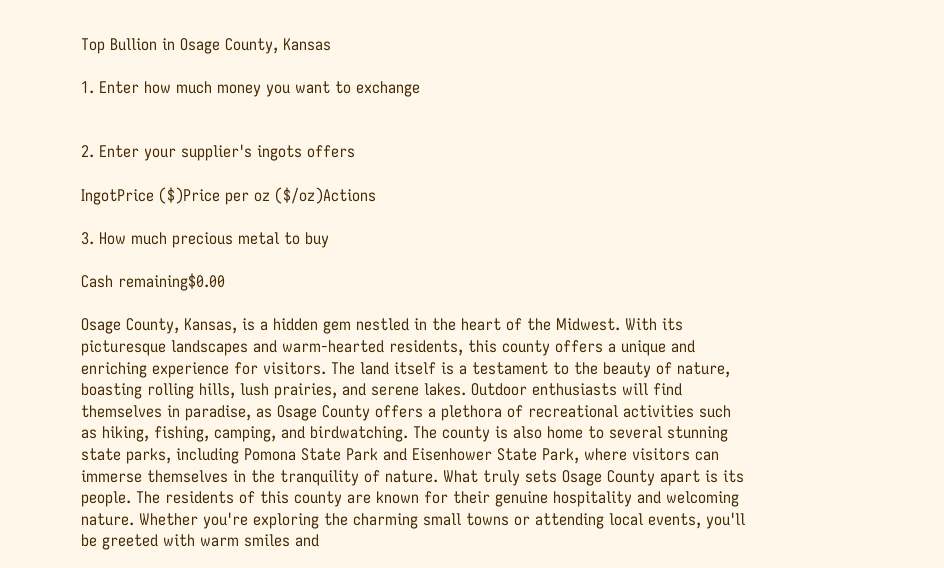Top Bullion in Osage County, Kansas

1. Enter how much money you want to exchange


2. Enter your supplier's ingots offers

IngotPrice ($)Price per oz ($/oz)Actions

3. How much precious metal to buy

Cash remaining$0.00

Osage County, Kansas, is a hidden gem nestled in the heart of the Midwest. With its picturesque landscapes and warm-hearted residents, this county offers a unique and enriching experience for visitors. The land itself is a testament to the beauty of nature, boasting rolling hills, lush prairies, and serene lakes. Outdoor enthusiasts will find themselves in paradise, as Osage County offers a plethora of recreational activities such as hiking, fishing, camping, and birdwatching. The county is also home to several stunning state parks, including Pomona State Park and Eisenhower State Park, where visitors can immerse themselves in the tranquility of nature. What truly sets Osage County apart is its people. The residents of this county are known for their genuine hospitality and welcoming nature. Whether you're exploring the charming small towns or attending local events, you'll be greeted with warm smiles and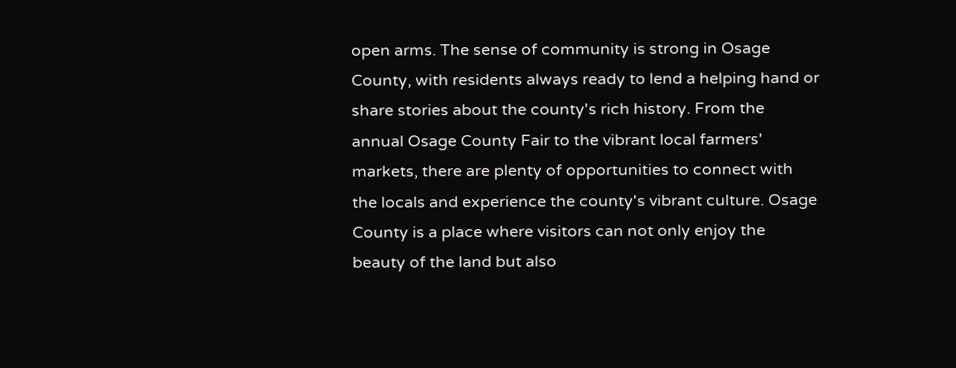open arms. The sense of community is strong in Osage County, with residents always ready to lend a helping hand or share stories about the county's rich history. From the annual Osage County Fair to the vibrant local farmers' markets, there are plenty of opportunities to connect with the locals and experience the county's vibrant culture. Osage County is a place where visitors can not only enjoy the beauty of the land but also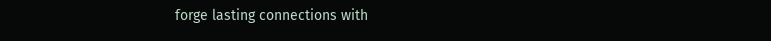forge lasting connections with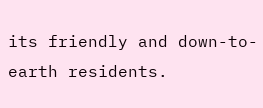its friendly and down-to-earth residents.